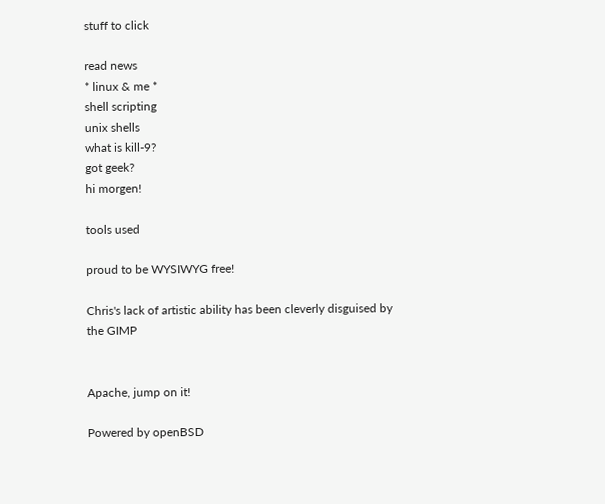stuff to click

read news
* linux & me *
shell scripting
unix shells
what is kill-9?
got geek?
hi morgen!

tools used

proud to be WYSIWYG free!

Chris's lack of artistic ability has been cleverly disguised by the GIMP


Apache, jump on it!

Powered by openBSD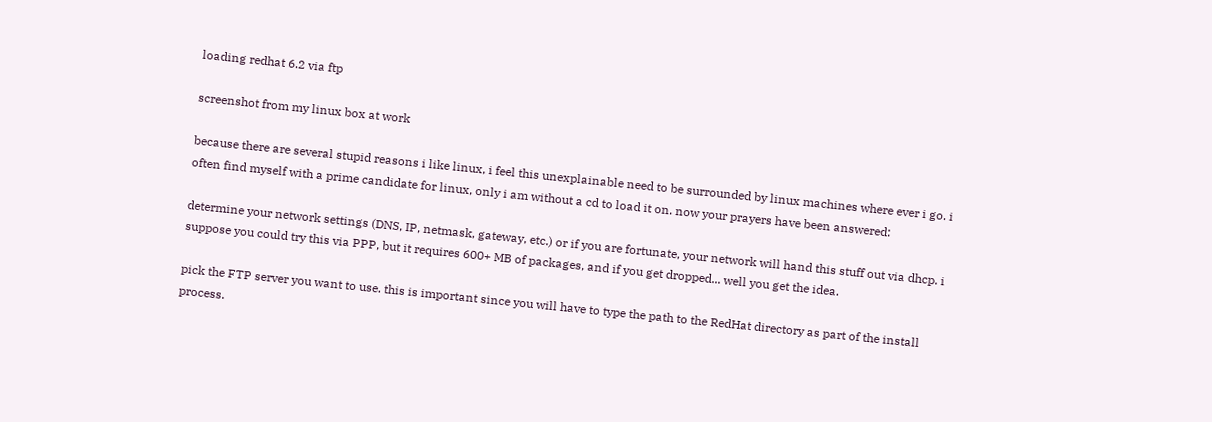loading redhat 6.2 via ftp

screenshot from my linux box at work

because there are several stupid reasons i like linux, i feel this unexplainable need to be surrounded by linux machines where ever i go. i often find myself with a prime candidate for linux, only i am without a cd to load it on. now your prayers have been answered:

determine your network settings (DNS, IP, netmask, gateway, etc.) or if you are fortunate, your network will hand this stuff out via dhcp. i suppose you could try this via PPP, but it requires 600+ MB of packages, and if you get dropped... well you get the idea.

pick the FTP server you want to use. this is important since you will have to type the path to the RedHat directory as part of the install process.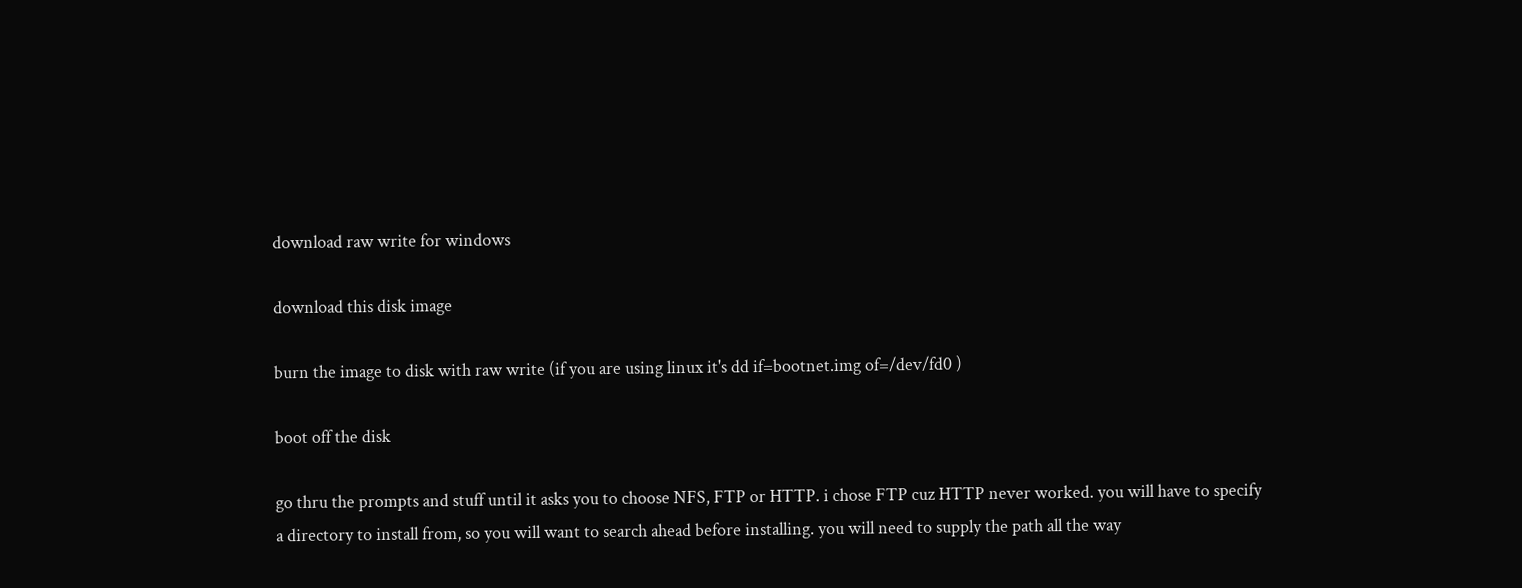download raw write for windows

download this disk image

burn the image to disk with raw write (if you are using linux it's dd if=bootnet.img of=/dev/fd0 )

boot off the disk

go thru the prompts and stuff until it asks you to choose NFS, FTP or HTTP. i chose FTP cuz HTTP never worked. you will have to specify a directory to install from, so you will want to search ahead before installing. you will need to supply the path all the way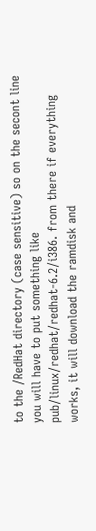to the /RedHat directory (case sensitive) so on the secont line you will have to put something like pub/linux/redhat/redhat-6.2/i386. from there if everything works, it will download the ramdisk and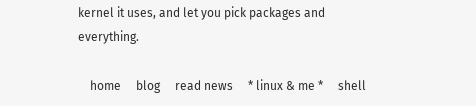kernel it uses, and let you pick packages and everything.

    home     blog     read news     * linux & me *     shell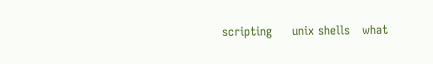scripting     unix shells   what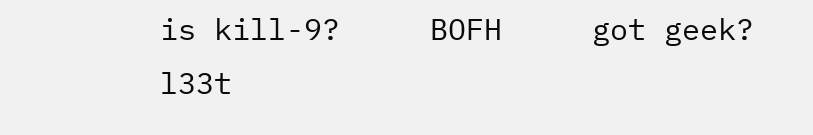is kill-9?     BOFH     got geek?     l33t